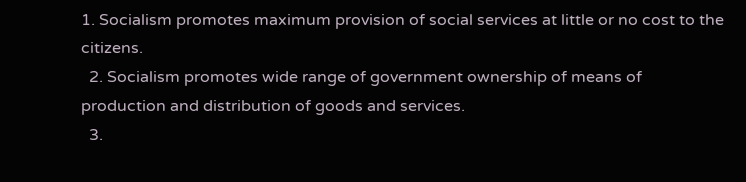1. Socialism promotes maximum provision of social services at little or no cost to the citizens.
  2. Socialism promotes wide range of government ownership of means of production and distribution of goods and services.
  3.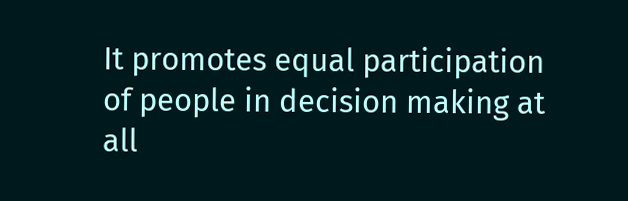It promotes equal participation of people in decision making at all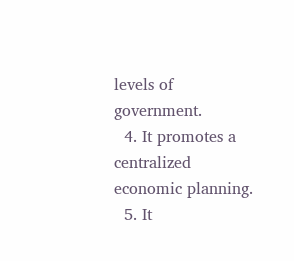levels of government.
  4. It promotes a centralized economic planning.
  5. It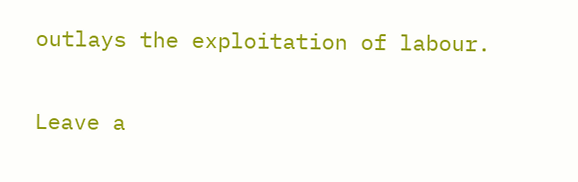outlays the exploitation of labour.

Leave a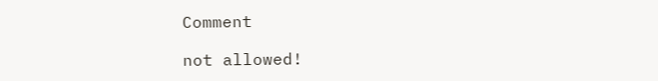Comment

not allowed!